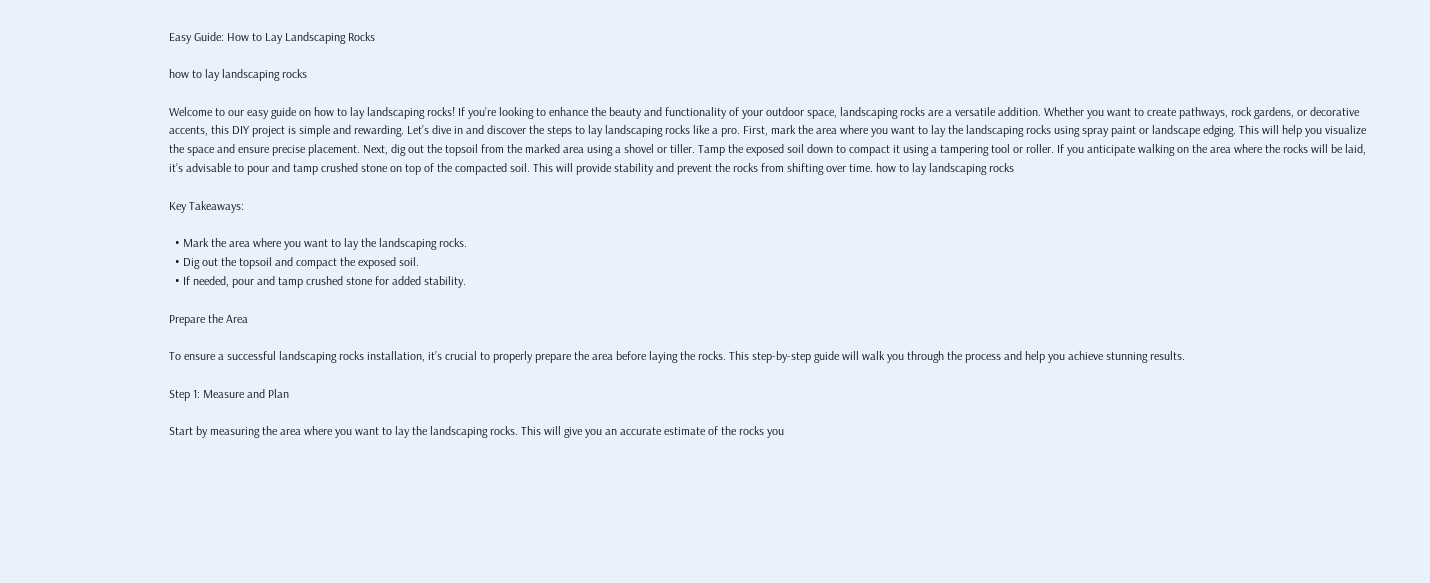Easy Guide: How to Lay Landscaping Rocks

how to lay landscaping rocks

Welcome to our easy guide on how to lay landscaping rocks! If you’re looking to enhance the beauty and functionality of your outdoor space, landscaping rocks are a versatile addition. Whether you want to create pathways, rock gardens, or decorative accents, this DIY project is simple and rewarding. Let’s dive in and discover the steps to lay landscaping rocks like a pro. First, mark the area where you want to lay the landscaping rocks using spray paint or landscape edging. This will help you visualize the space and ensure precise placement. Next, dig out the topsoil from the marked area using a shovel or tiller. Tamp the exposed soil down to compact it using a tampering tool or roller. If you anticipate walking on the area where the rocks will be laid, it’s advisable to pour and tamp crushed stone on top of the compacted soil. This will provide stability and prevent the rocks from shifting over time. how to lay landscaping rocks

Key Takeaways:

  • Mark the area where you want to lay the landscaping rocks.
  • Dig out the topsoil and compact the exposed soil.
  • If needed, pour and tamp crushed stone for added stability.

Prepare the Area

To ensure a successful landscaping rocks installation, it’s crucial to properly prepare the area before laying the rocks. This step-by-step guide will walk you through the process and help you achieve stunning results.

Step 1: Measure and Plan

Start by measuring the area where you want to lay the landscaping rocks. This will give you an accurate estimate of the rocks you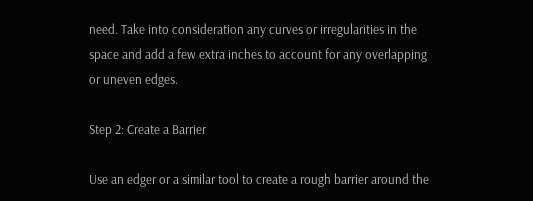need. Take into consideration any curves or irregularities in the space and add a few extra inches to account for any overlapping or uneven edges.

Step 2: Create a Barrier

Use an edger or a similar tool to create a rough barrier around the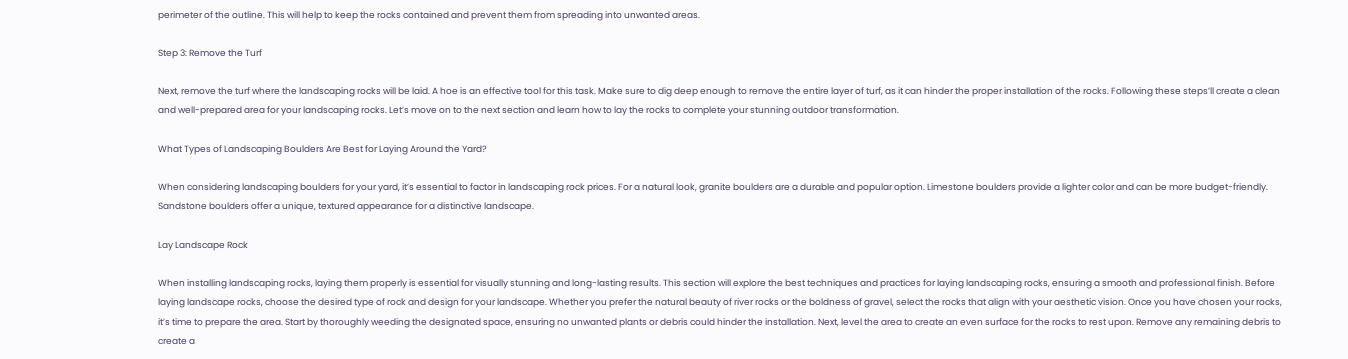perimeter of the outline. This will help to keep the rocks contained and prevent them from spreading into unwanted areas.

Step 3: Remove the Turf

Next, remove the turf where the landscaping rocks will be laid. A hoe is an effective tool for this task. Make sure to dig deep enough to remove the entire layer of turf, as it can hinder the proper installation of the rocks. Following these steps’ll create a clean and well-prepared area for your landscaping rocks. Let’s move on to the next section and learn how to lay the rocks to complete your stunning outdoor transformation.

What Types of Landscaping Boulders Are Best for Laying Around the Yard?

When considering landscaping boulders for your yard, it’s essential to factor in landscaping rock prices. For a natural look, granite boulders are a durable and popular option. Limestone boulders provide a lighter color and can be more budget-friendly. Sandstone boulders offer a unique, textured appearance for a distinctive landscape.

Lay Landscape Rock

When installing landscaping rocks, laying them properly is essential for visually stunning and long-lasting results. This section will explore the best techniques and practices for laying landscaping rocks, ensuring a smooth and professional finish. Before laying landscape rocks, choose the desired type of rock and design for your landscape. Whether you prefer the natural beauty of river rocks or the boldness of gravel, select the rocks that align with your aesthetic vision. Once you have chosen your rocks, it’s time to prepare the area. Start by thoroughly weeding the designated space, ensuring no unwanted plants or debris could hinder the installation. Next, level the area to create an even surface for the rocks to rest upon. Remove any remaining debris to create a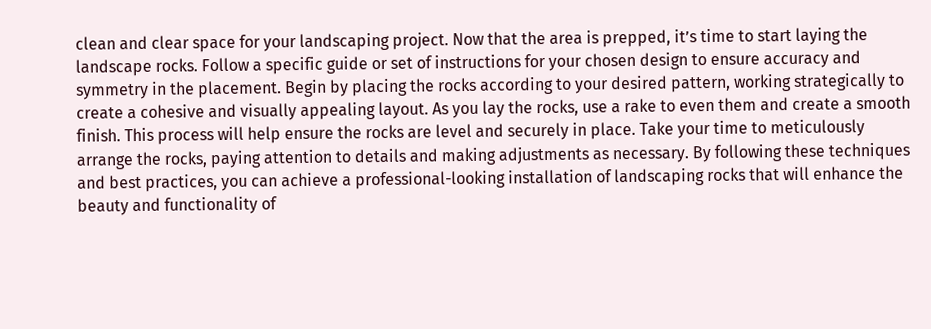clean and clear space for your landscaping project. Now that the area is prepped, it’s time to start laying the landscape rocks. Follow a specific guide or set of instructions for your chosen design to ensure accuracy and symmetry in the placement. Begin by placing the rocks according to your desired pattern, working strategically to create a cohesive and visually appealing layout. As you lay the rocks, use a rake to even them and create a smooth finish. This process will help ensure the rocks are level and securely in place. Take your time to meticulously arrange the rocks, paying attention to details and making adjustments as necessary. By following these techniques and best practices, you can achieve a professional-looking installation of landscaping rocks that will enhance the beauty and functionality of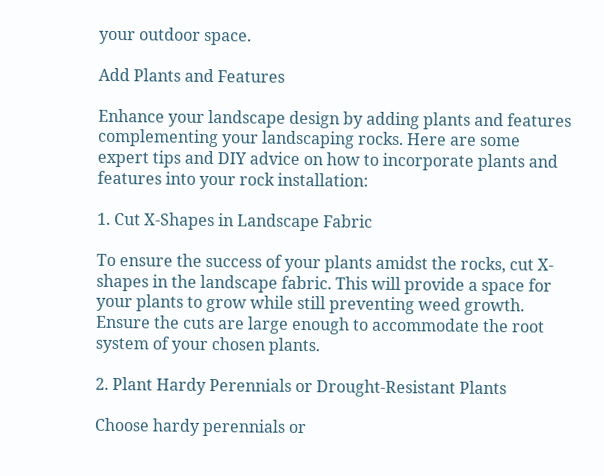your outdoor space.

Add Plants and Features

Enhance your landscape design by adding plants and features complementing your landscaping rocks. Here are some expert tips and DIY advice on how to incorporate plants and features into your rock installation:

1. Cut X-Shapes in Landscape Fabric

To ensure the success of your plants amidst the rocks, cut X-shapes in the landscape fabric. This will provide a space for your plants to grow while still preventing weed growth. Ensure the cuts are large enough to accommodate the root system of your chosen plants.

2. Plant Hardy Perennials or Drought-Resistant Plants

Choose hardy perennials or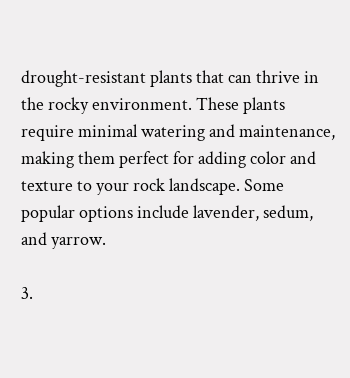drought-resistant plants that can thrive in the rocky environment. These plants require minimal watering and maintenance, making them perfect for adding color and texture to your rock landscape. Some popular options include lavender, sedum, and yarrow.

3.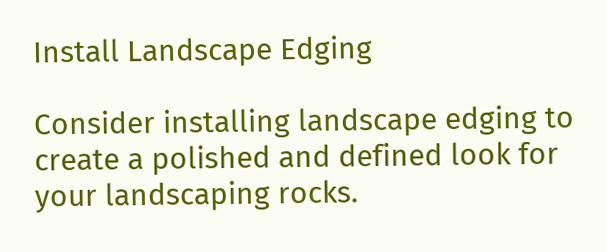Install Landscape Edging

Consider installing landscape edging to create a polished and defined look for your landscaping rocks.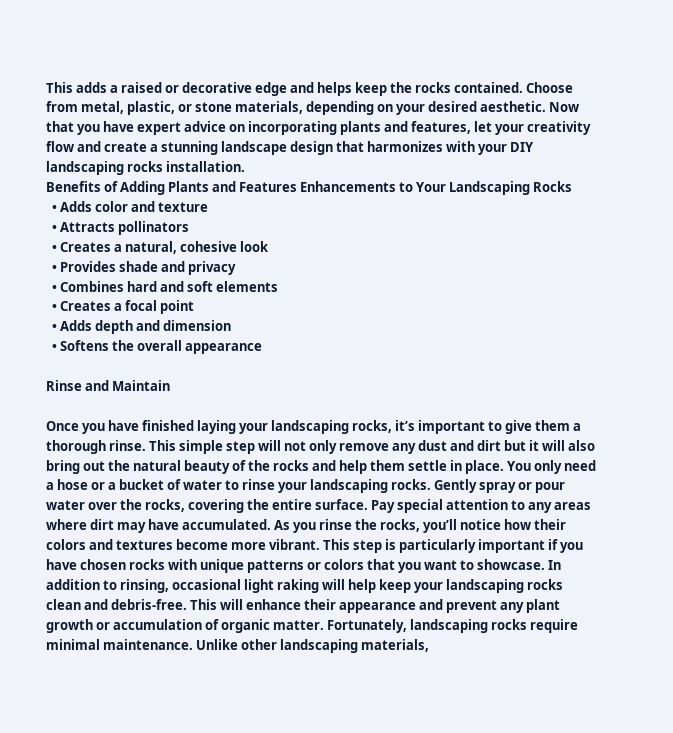This adds a raised or decorative edge and helps keep the rocks contained. Choose from metal, plastic, or stone materials, depending on your desired aesthetic. Now that you have expert advice on incorporating plants and features, let your creativity flow and create a stunning landscape design that harmonizes with your DIY landscaping rocks installation.
Benefits of Adding Plants and Features Enhancements to Your Landscaping Rocks
  • Adds color and texture
  • Attracts pollinators
  • Creates a natural, cohesive look
  • Provides shade and privacy
  • Combines hard and soft elements
  • Creates a focal point
  • Adds depth and dimension
  • Softens the overall appearance

Rinse and Maintain

Once you have finished laying your landscaping rocks, it’s important to give them a thorough rinse. This simple step will not only remove any dust and dirt but it will also bring out the natural beauty of the rocks and help them settle in place. You only need a hose or a bucket of water to rinse your landscaping rocks. Gently spray or pour water over the rocks, covering the entire surface. Pay special attention to any areas where dirt may have accumulated. As you rinse the rocks, you’ll notice how their colors and textures become more vibrant. This step is particularly important if you have chosen rocks with unique patterns or colors that you want to showcase. In addition to rinsing, occasional light raking will help keep your landscaping rocks clean and debris-free. This will enhance their appearance and prevent any plant growth or accumulation of organic matter. Fortunately, landscaping rocks require minimal maintenance. Unlike other landscaping materials,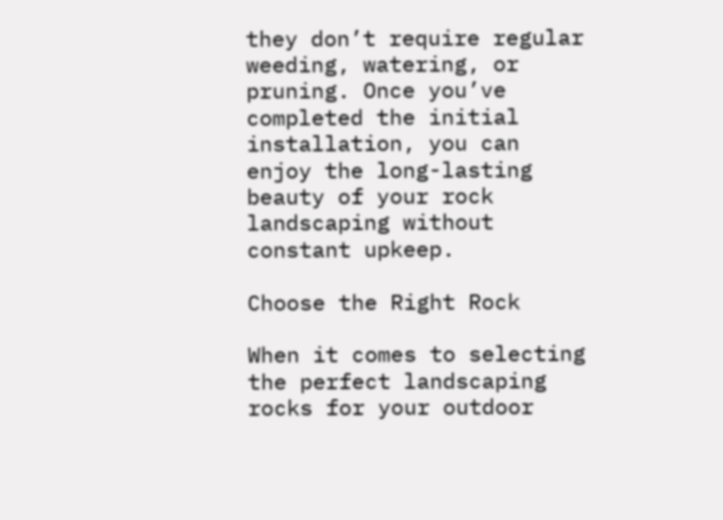they don’t require regular weeding, watering, or pruning. Once you’ve completed the initial installation, you can enjoy the long-lasting beauty of your rock landscaping without constant upkeep.

Choose the Right Rock

When it comes to selecting the perfect landscaping rocks for your outdoor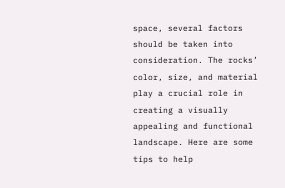space, several factors should be taken into consideration. The rocks’ color, size, and material play a crucial role in creating a visually appealing and functional landscape. Here are some tips to help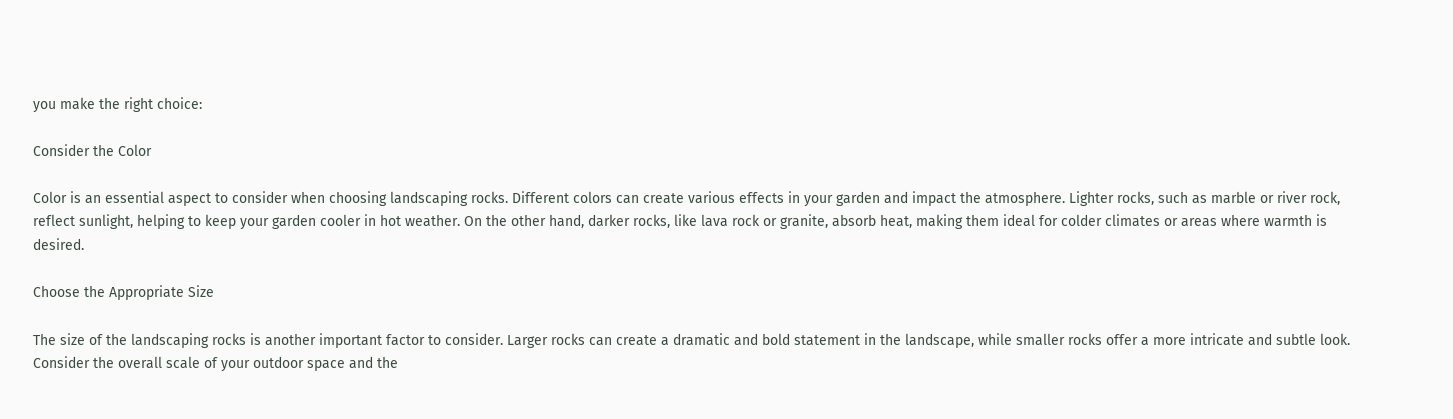you make the right choice:

Consider the Color

Color is an essential aspect to consider when choosing landscaping rocks. Different colors can create various effects in your garden and impact the atmosphere. Lighter rocks, such as marble or river rock, reflect sunlight, helping to keep your garden cooler in hot weather. On the other hand, darker rocks, like lava rock or granite, absorb heat, making them ideal for colder climates or areas where warmth is desired.

Choose the Appropriate Size

The size of the landscaping rocks is another important factor to consider. Larger rocks can create a dramatic and bold statement in the landscape, while smaller rocks offer a more intricate and subtle look. Consider the overall scale of your outdoor space and the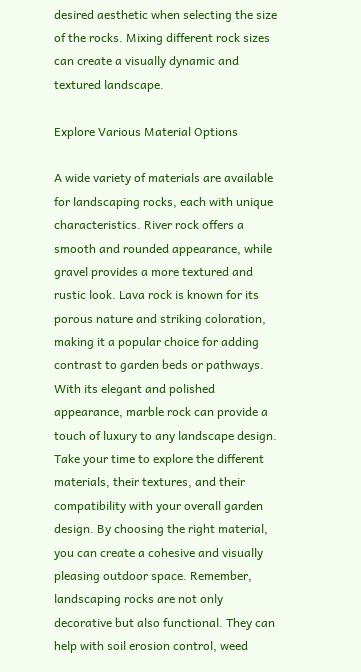desired aesthetic when selecting the size of the rocks. Mixing different rock sizes can create a visually dynamic and textured landscape.

Explore Various Material Options

A wide variety of materials are available for landscaping rocks, each with unique characteristics. River rock offers a smooth and rounded appearance, while gravel provides a more textured and rustic look. Lava rock is known for its porous nature and striking coloration, making it a popular choice for adding contrast to garden beds or pathways. With its elegant and polished appearance, marble rock can provide a touch of luxury to any landscape design. Take your time to explore the different materials, their textures, and their compatibility with your overall garden design. By choosing the right material, you can create a cohesive and visually pleasing outdoor space. Remember, landscaping rocks are not only decorative but also functional. They can help with soil erosion control, weed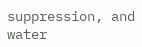suppression, and water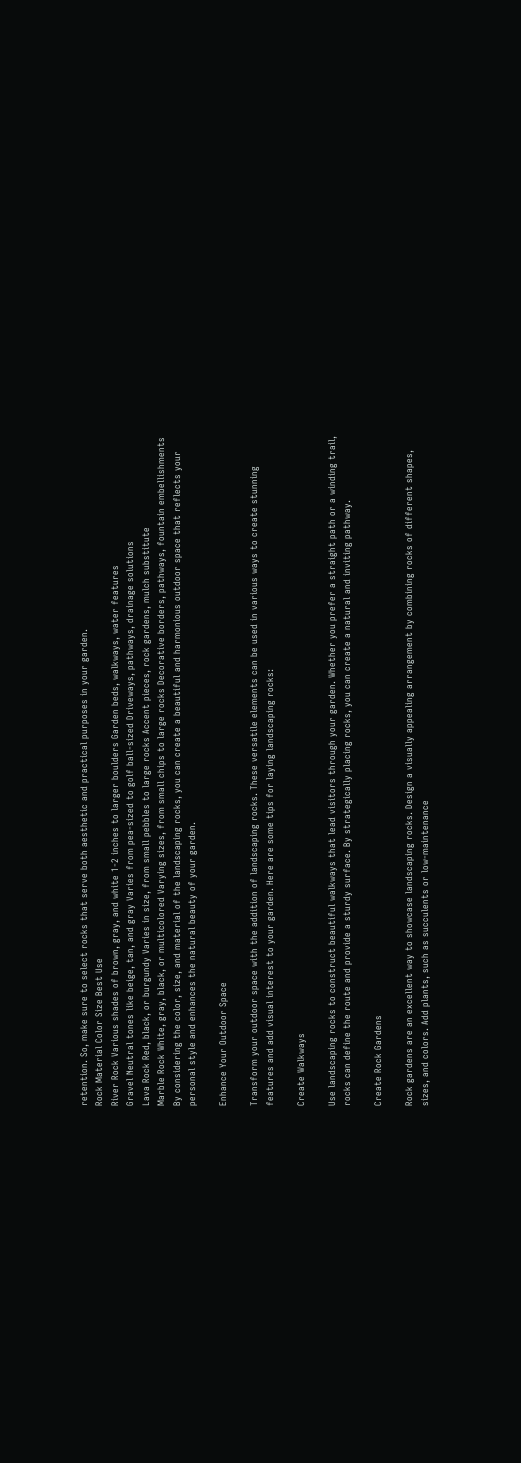retention. So, make sure to select rocks that serve both aesthetic and practical purposes in your garden.
Rock Material Color Size Best Use
River Rock Various shades of brown, gray, and white 1-2 inches to larger boulders Garden beds, walkways, water features
Gravel Neutral tones like beige, tan, and gray Varies from pea-sized to golf ball-sized Driveways, pathways, drainage solutions
Lava Rock Red, black, or burgundy Varies in size, from small pebbles to large rocks Accent pieces, rock gardens, mulch substitute
Marble Rock White, gray, black, or multicolored Varying sizes, from small chips to large rocks Decorative borders, pathways, fountain embellishments
By considering the color, size, and material of the landscaping rocks, you can create a beautiful and harmonious outdoor space that reflects your personal style and enhances the natural beauty of your garden.

Enhance Your Outdoor Space

Transform your outdoor space with the addition of landscaping rocks. These versatile elements can be used in various ways to create stunning features and add visual interest to your garden. Here are some tips for laying landscaping rocks:

Create Walkways

Use landscaping rocks to construct beautiful walkways that lead visitors through your garden. Whether you prefer a straight path or a winding trail, rocks can define the route and provide a sturdy surface. By strategically placing rocks, you can create a natural and inviting pathway.

Create Rock Gardens

Rock gardens are an excellent way to showcase landscaping rocks. Design a visually appealing arrangement by combining rocks of different shapes, sizes, and colors. Add plants, such as succulents or low-maintenance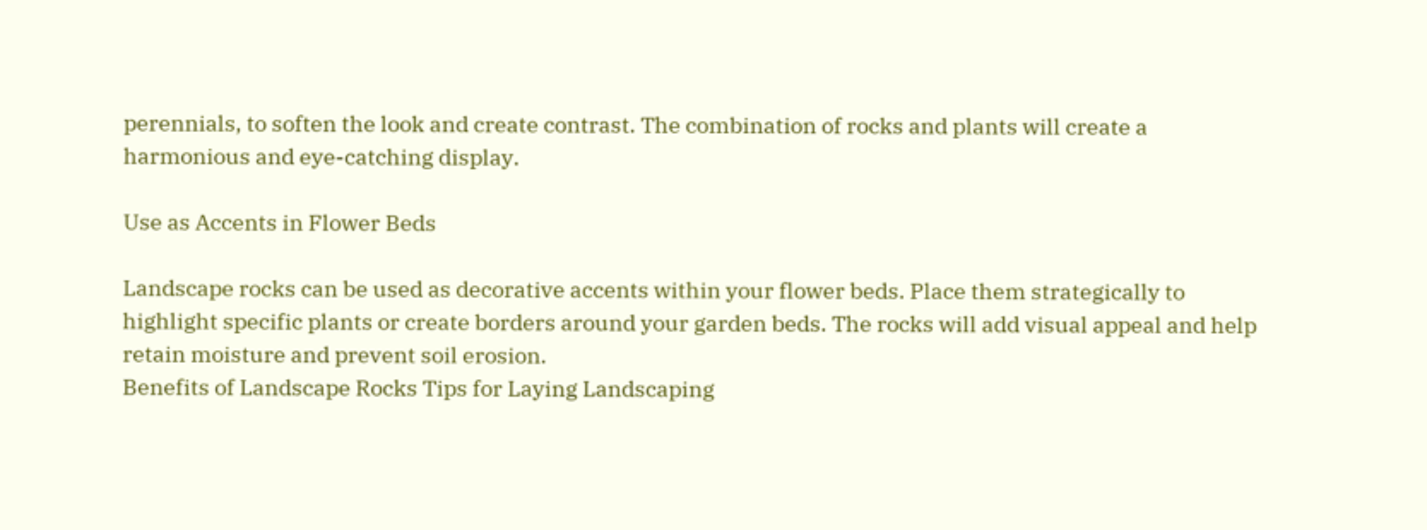perennials, to soften the look and create contrast. The combination of rocks and plants will create a harmonious and eye-catching display.

Use as Accents in Flower Beds

Landscape rocks can be used as decorative accents within your flower beds. Place them strategically to highlight specific plants or create borders around your garden beds. The rocks will add visual appeal and help retain moisture and prevent soil erosion.
Benefits of Landscape Rocks Tips for Laying Landscaping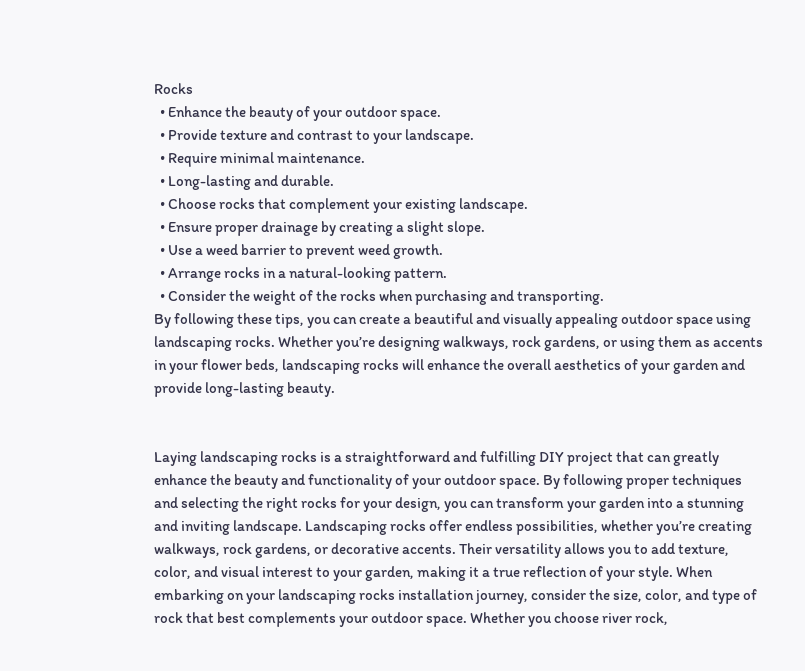Rocks
  • Enhance the beauty of your outdoor space.
  • Provide texture and contrast to your landscape.
  • Require minimal maintenance.
  • Long-lasting and durable.
  • Choose rocks that complement your existing landscape.
  • Ensure proper drainage by creating a slight slope.
  • Use a weed barrier to prevent weed growth.
  • Arrange rocks in a natural-looking pattern.
  • Consider the weight of the rocks when purchasing and transporting.
By following these tips, you can create a beautiful and visually appealing outdoor space using landscaping rocks. Whether you’re designing walkways, rock gardens, or using them as accents in your flower beds, landscaping rocks will enhance the overall aesthetics of your garden and provide long-lasting beauty.


Laying landscaping rocks is a straightforward and fulfilling DIY project that can greatly enhance the beauty and functionality of your outdoor space. By following proper techniques and selecting the right rocks for your design, you can transform your garden into a stunning and inviting landscape. Landscaping rocks offer endless possibilities, whether you’re creating walkways, rock gardens, or decorative accents. Their versatility allows you to add texture, color, and visual interest to your garden, making it a true reflection of your style. When embarking on your landscaping rocks installation journey, consider the size, color, and type of rock that best complements your outdoor space. Whether you choose river rock,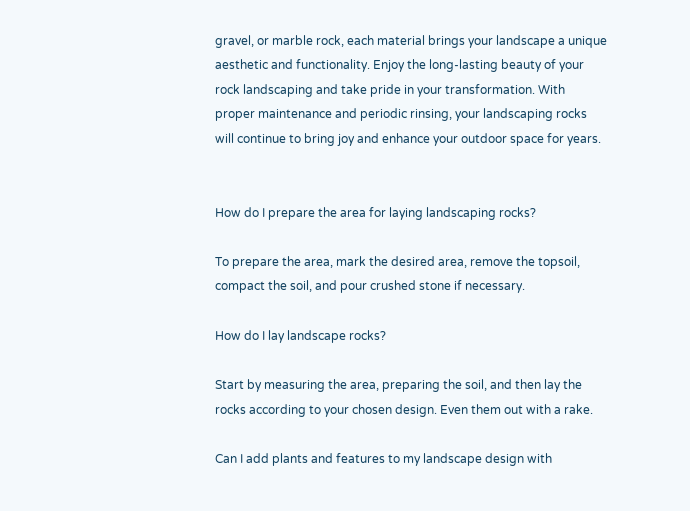gravel, or marble rock, each material brings your landscape a unique aesthetic and functionality. Enjoy the long-lasting beauty of your rock landscaping and take pride in your transformation. With proper maintenance and periodic rinsing, your landscaping rocks will continue to bring joy and enhance your outdoor space for years.


How do I prepare the area for laying landscaping rocks?

To prepare the area, mark the desired area, remove the topsoil, compact the soil, and pour crushed stone if necessary.

How do I lay landscape rocks?

Start by measuring the area, preparing the soil, and then lay the rocks according to your chosen design. Even them out with a rake.

Can I add plants and features to my landscape design with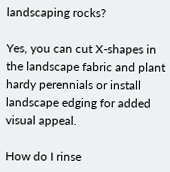landscaping rocks?

Yes, you can cut X-shapes in the landscape fabric and plant hardy perennials or install landscape edging for added visual appeal.

How do I rinse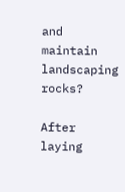and maintain landscaping rocks?

After laying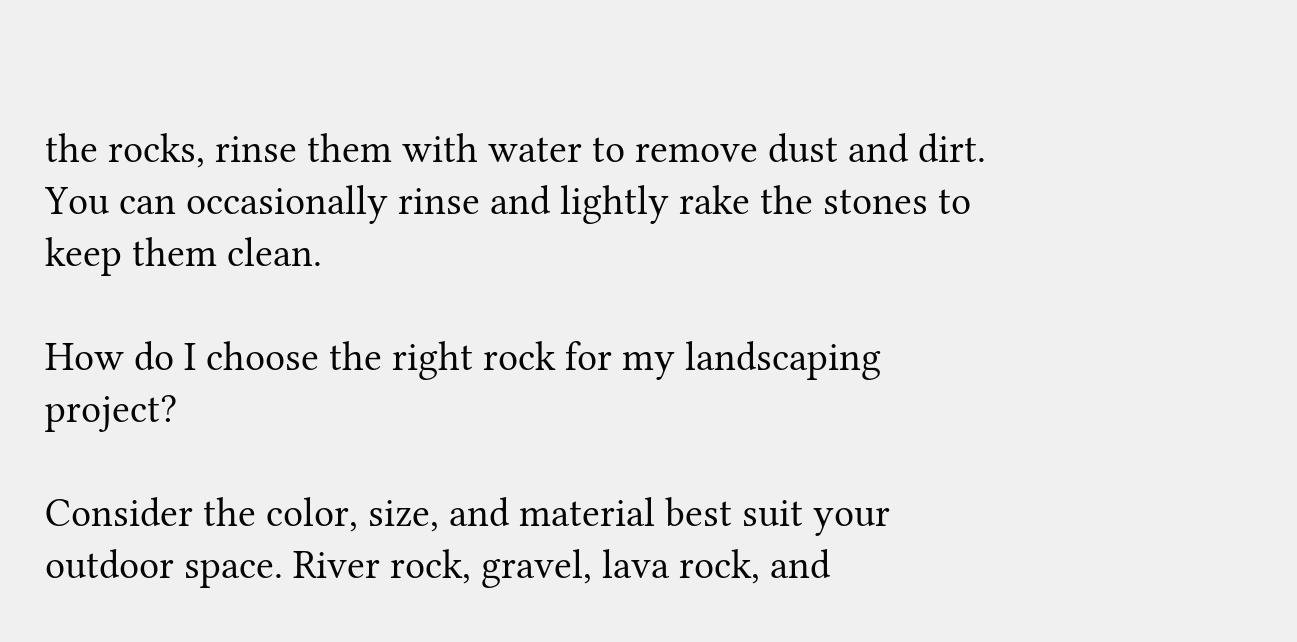the rocks, rinse them with water to remove dust and dirt. You can occasionally rinse and lightly rake the stones to keep them clean.

How do I choose the right rock for my landscaping project?

Consider the color, size, and material best suit your outdoor space. River rock, gravel, lava rock, and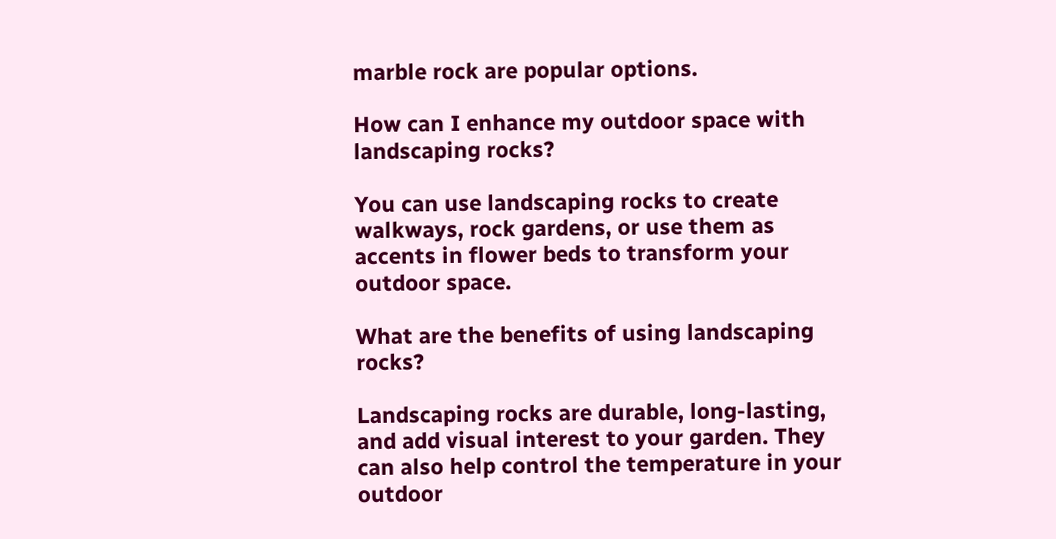marble rock are popular options.

How can I enhance my outdoor space with landscaping rocks?

You can use landscaping rocks to create walkways, rock gardens, or use them as accents in flower beds to transform your outdoor space.

What are the benefits of using landscaping rocks?

Landscaping rocks are durable, long-lasting, and add visual interest to your garden. They can also help control the temperature in your outdoor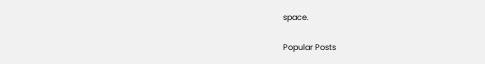space.

Popular Posts